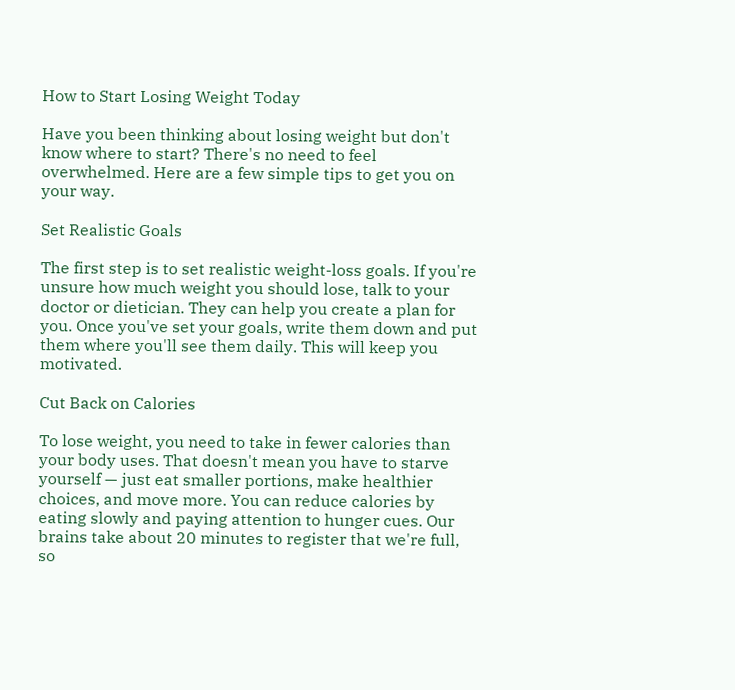How to Start Losing Weight Today

Have you been thinking about losing weight but don't know where to start? There's no need to feel overwhelmed. Here are a few simple tips to get you on your way.

Set Realistic Goals

The first step is to set realistic weight-loss goals. If you're unsure how much weight you should lose, talk to your doctor or dietician. They can help you create a plan for you. Once you've set your goals, write them down and put them where you'll see them daily. This will keep you motivated.

Cut Back on Calories

To lose weight, you need to take in fewer calories than your body uses. That doesn't mean you have to starve yourself — just eat smaller portions, make healthier choices, and move more. You can reduce calories by eating slowly and paying attention to hunger cues. Our brains take about 20 minutes to register that we're full, so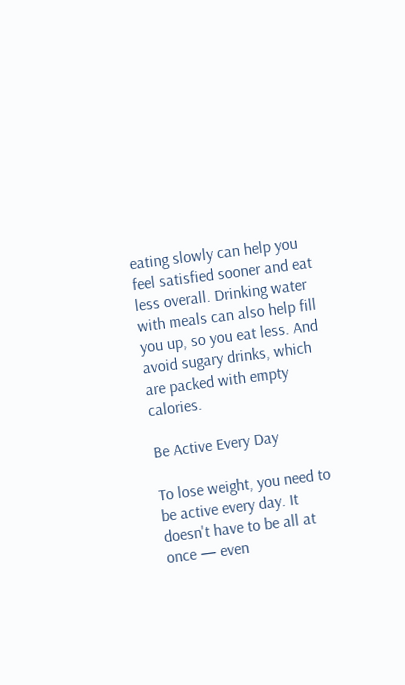eating slowly can help you feel satisfied sooner and eat less overall. Drinking water with meals can also help fill you up, so you eat less. And avoid sugary drinks, which are packed with empty calories.

Be Active Every Day

To lose weight, you need to be active every day. It doesn't have to be all at once — even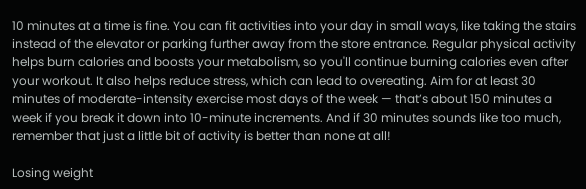10 minutes at a time is fine. You can fit activities into your day in small ways, like taking the stairs instead of the elevator or parking further away from the store entrance. Regular physical activity helps burn calories and boosts your metabolism, so you'll continue burning calories even after your workout. It also helps reduce stress, which can lead to overeating. Aim for at least 30 minutes of moderate-intensity exercise most days of the week — that’s about 150 minutes a week if you break it down into 10-minute increments. And if 30 minutes sounds like too much, remember that just a little bit of activity is better than none at all!

Losing weight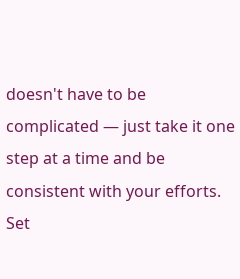doesn't have to be complicated — just take it one step at a time and be consistent with your efforts. Set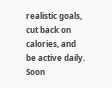realistic goals, cut back on calories, and be active daily. Soon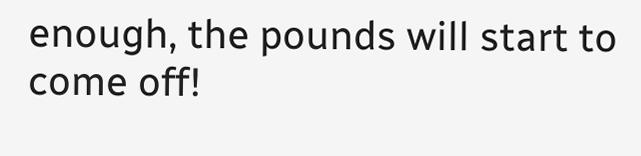enough, the pounds will start to come off!